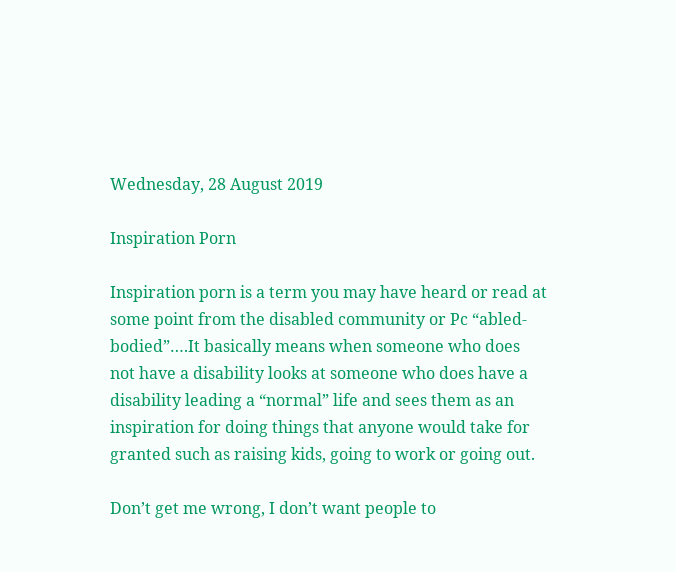Wednesday, 28 August 2019

Inspiration Porn

Inspiration porn is a term you may have heard or read at some point from the disabled community or Pc “abled-bodied”….It basically means when someone who does not have a disability looks at someone who does have a disability leading a “normal” life and sees them as an inspiration for doing things that anyone would take for granted such as raising kids, going to work or going out.

Don’t get me wrong, I don’t want people to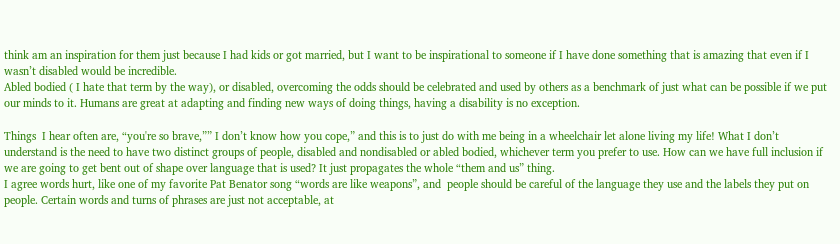think am an inspiration for them just because I had kids or got married, but I want to be inspirational to someone if I have done something that is amazing that even if I wasn’t disabled would be incredible.
Abled bodied ( I hate that term by the way), or disabled, overcoming the odds should be celebrated and used by others as a benchmark of just what can be possible if we put our minds to it. Humans are great at adapting and finding new ways of doing things, having a disability is no exception.

Things  I hear often are, “you're so brave,”” I don’t know how you cope,” and this is to just do with me being in a wheelchair let alone living my life! What I don’t understand is the need to have two distinct groups of people, disabled and nondisabled or abled bodied, whichever term you prefer to use. How can we have full inclusion if we are going to get bent out of shape over language that is used? It just propagates the whole “them and us” thing.
I agree words hurt, like one of my favorite Pat Benator song “words are like weapons”, and  people should be careful of the language they use and the labels they put on people. Certain words and turns of phrases are just not acceptable, at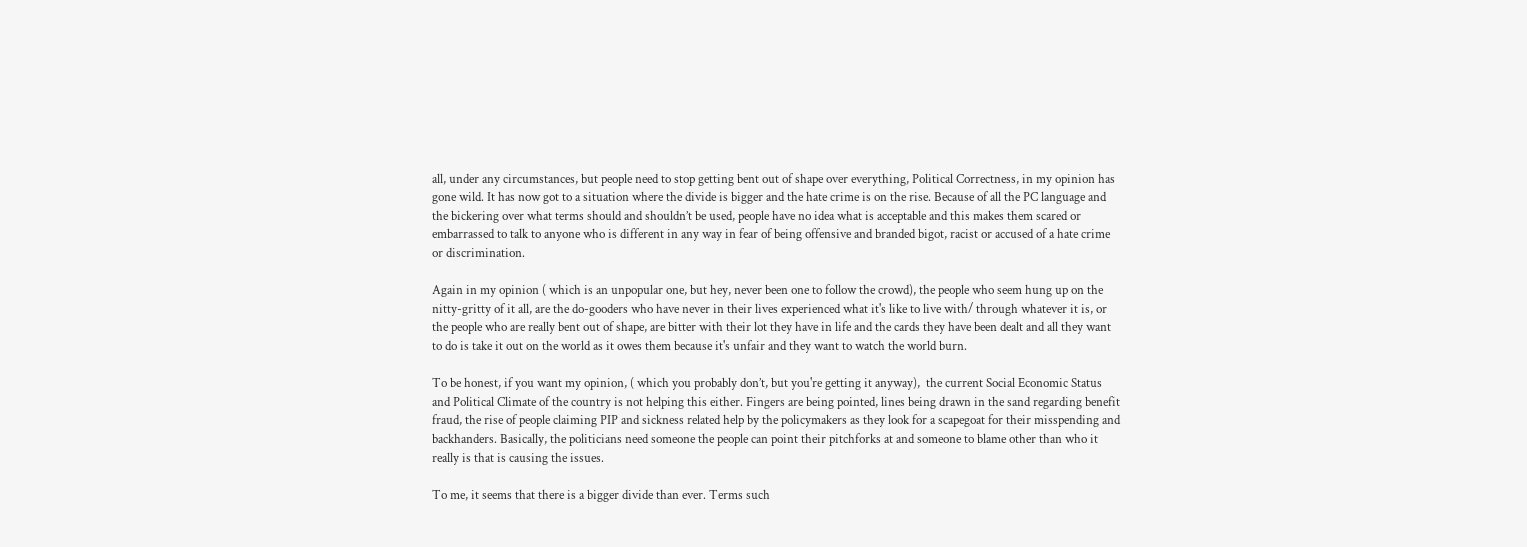all, under any circumstances, but people need to stop getting bent out of shape over everything, Political Correctness, in my opinion has gone wild. It has now got to a situation where the divide is bigger and the hate crime is on the rise. Because of all the PC language and the bickering over what terms should and shouldn’t be used, people have no idea what is acceptable and this makes them scared or embarrassed to talk to anyone who is different in any way in fear of being offensive and branded bigot, racist or accused of a hate crime or discrimination.

Again in my opinion ( which is an unpopular one, but hey, never been one to follow the crowd), the people who seem hung up on the nitty-gritty of it all, are the do-gooders who have never in their lives experienced what it's like to live with/ through whatever it is, or the people who are really bent out of shape, are bitter with their lot they have in life and the cards they have been dealt and all they want to do is take it out on the world as it owes them because it's unfair and they want to watch the world burn.

To be honest, if you want my opinion, ( which you probably don’t, but you're getting it anyway),  the current Social Economic Status and Political Climate of the country is not helping this either. Fingers are being pointed, lines being drawn in the sand regarding benefit fraud, the rise of people claiming PIP and sickness related help by the policymakers as they look for a scapegoat for their misspending and backhanders. Basically, the politicians need someone the people can point their pitchforks at and someone to blame other than who it really is that is causing the issues.

To me, it seems that there is a bigger divide than ever. Terms such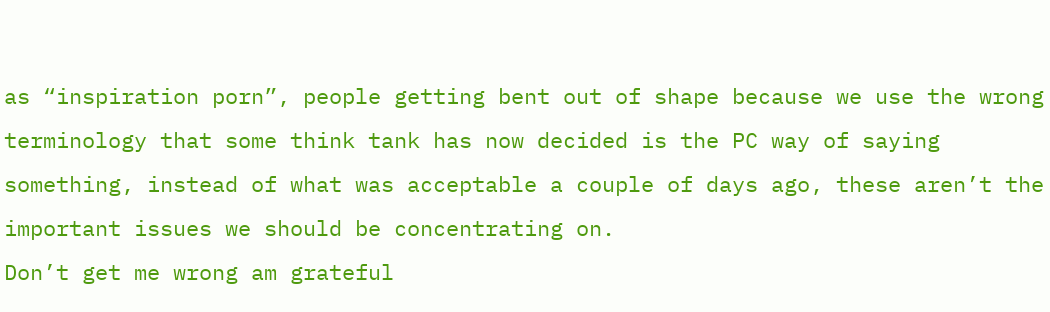as “inspiration porn”, people getting bent out of shape because we use the wrong terminology that some think tank has now decided is the PC way of saying something, instead of what was acceptable a couple of days ago, these aren’t the important issues we should be concentrating on.
Don’t get me wrong am grateful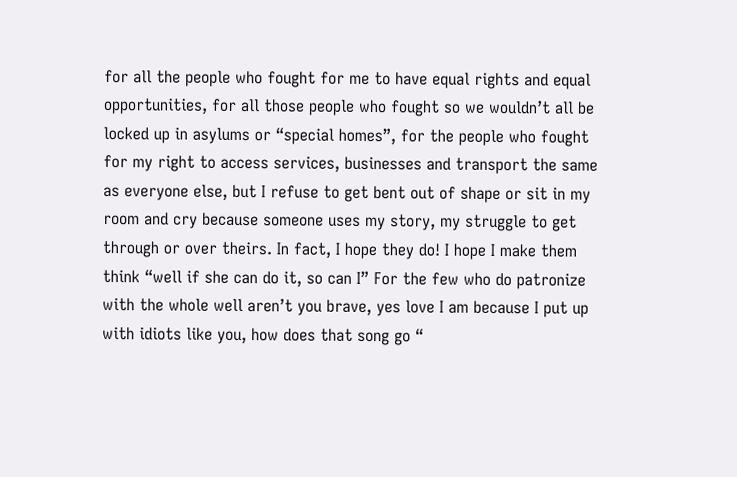for all the people who fought for me to have equal rights and equal opportunities, for all those people who fought so we wouldn’t all be locked up in asylums or “special homes”, for the people who fought for my right to access services, businesses and transport the same as everyone else, but I refuse to get bent out of shape or sit in my room and cry because someone uses my story, my struggle to get through or over theirs. In fact, I hope they do! I hope I make them think “well if she can do it, so can I” For the few who do patronize with the whole well aren’t you brave, yes love I am because I put up with idiots like you, how does that song go “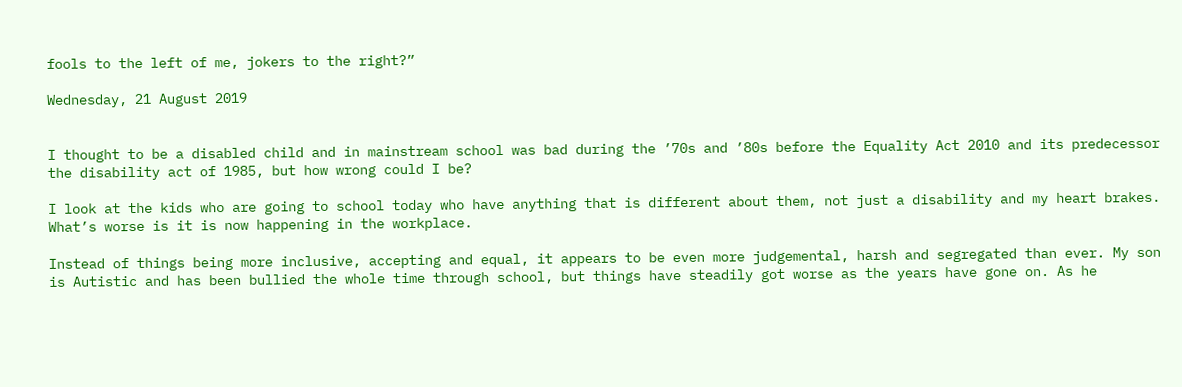fools to the left of me, jokers to the right?”

Wednesday, 21 August 2019


I thought to be a disabled child and in mainstream school was bad during the ’70s and ’80s before the Equality Act 2010 and its predecessor the disability act of 1985, but how wrong could I be?

I look at the kids who are going to school today who have anything that is different about them, not just a disability and my heart brakes. What’s worse is it is now happening in the workplace.

Instead of things being more inclusive, accepting and equal, it appears to be even more judgemental, harsh and segregated than ever. My son is Autistic and has been bullied the whole time through school, but things have steadily got worse as the years have gone on. As he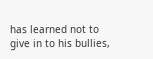has learned not to give in to his bullies,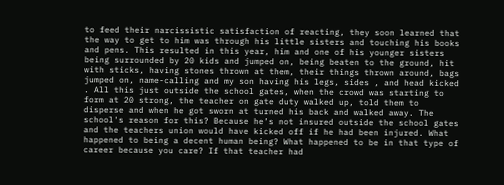to feed their narcissistic satisfaction of reacting, they soon learned that the way to get to him was through his little sisters and touching his books and pens. This resulted in this year, him and one of his younger sisters being surrounded by 20 kids and jumped on, being beaten to the ground, hit with sticks, having stones thrown at them, their things thrown around, bags jumped on, name-calling and my son having his legs, sides , and head kicked . All this just outside the school gates, when the crowd was starting to form at 20 strong, the teacher on gate duty walked up, told them to disperse and when he got sworn at turned his back and walked away. The school's reason for this? Because he’s not insured outside the school gates and the teachers union would have kicked off if he had been injured. What happened to being a decent human being? What happened to be in that type of career because you care? If that teacher had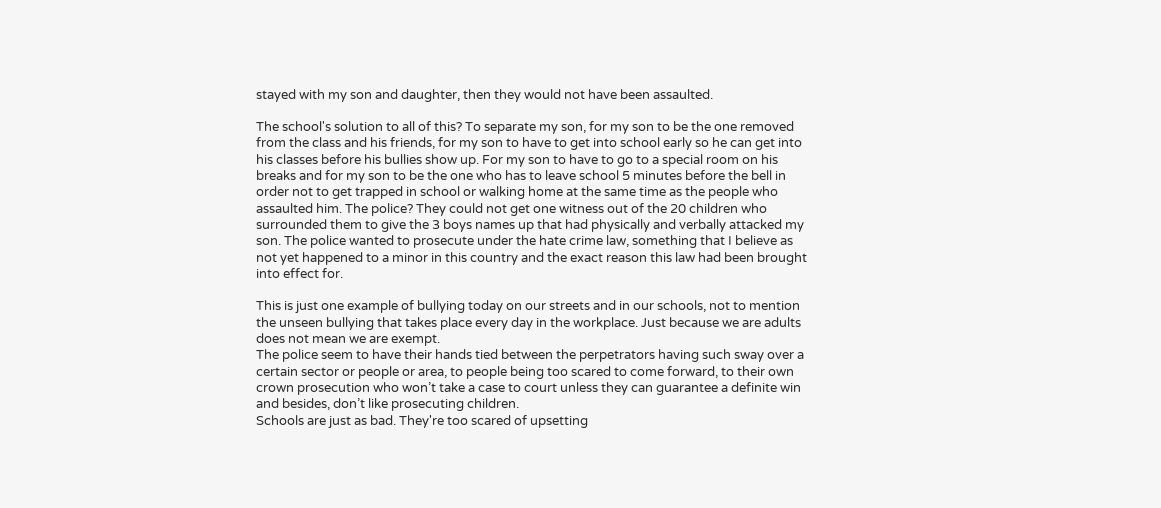stayed with my son and daughter, then they would not have been assaulted.

The school's solution to all of this? To separate my son, for my son to be the one removed from the class and his friends, for my son to have to get into school early so he can get into his classes before his bullies show up. For my son to have to go to a special room on his breaks and for my son to be the one who has to leave school 5 minutes before the bell in order not to get trapped in school or walking home at the same time as the people who assaulted him. The police? They could not get one witness out of the 20 children who surrounded them to give the 3 boys names up that had physically and verbally attacked my son. The police wanted to prosecute under the hate crime law, something that I believe as not yet happened to a minor in this country and the exact reason this law had been brought into effect for.

This is just one example of bullying today on our streets and in our schools, not to mention the unseen bullying that takes place every day in the workplace. Just because we are adults does not mean we are exempt.
The police seem to have their hands tied between the perpetrators having such sway over a certain sector or people or area, to people being too scared to come forward, to their own crown prosecution who won’t take a case to court unless they can guarantee a definite win and besides, don’t like prosecuting children.
Schools are just as bad. They're too scared of upsetting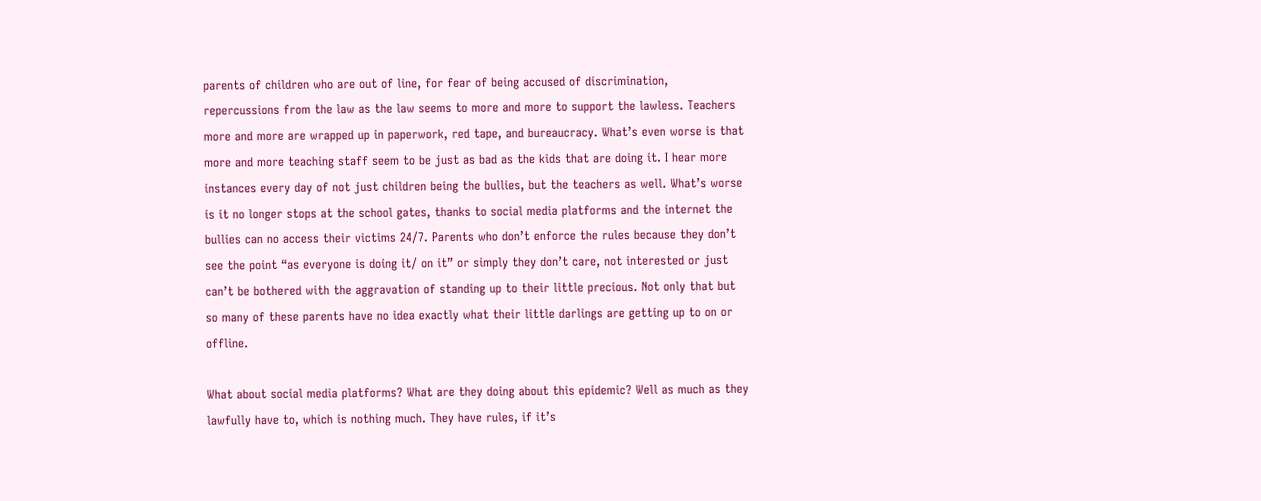parents of children who are out of line, for fear of being accused of discrimination, repercussions from the law as the law seems to more and more to support the lawless. Teachers more and more are wrapped up in paperwork, red tape, and bureaucracy. What’s even worse is that more and more teaching staff seem to be just as bad as the kids that are doing it. I hear more instances every day of not just children being the bullies, but the teachers as well. What’s worse is it no longer stops at the school gates, thanks to social media platforms and the internet the bullies can no access their victims 24/7. Parents who don’t enforce the rules because they don’t see the point “as everyone is doing it/ on it” or simply they don’t care, not interested or just can’t be bothered with the aggravation of standing up to their little precious. Not only that but so many of these parents have no idea exactly what their little darlings are getting up to on or offline.

What about social media platforms? What are they doing about this epidemic? Well as much as they lawfully have to, which is nothing much. They have rules, if it’s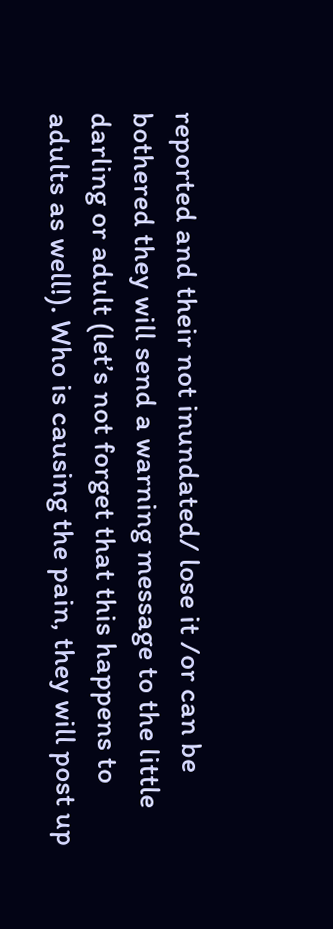reported and their not inundated/ lose it /or can be bothered they will send a warning message to the little darling or adult (let’s not forget that this happens to adults as well!). Who is causing the pain, they will post up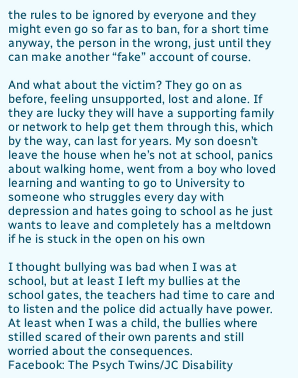the rules to be ignored by everyone and they might even go so far as to ban, for a short time anyway, the person in the wrong, just until they can make another “fake” account of course.

And what about the victim? They go on as before, feeling unsupported, lost and alone. If they are lucky they will have a supporting family or network to help get them through this, which by the way, can last for years. My son doesn’t leave the house when he’s not at school, panics about walking home, went from a boy who loved learning and wanting to go to University to someone who struggles every day with depression and hates going to school as he just wants to leave and completely has a meltdown if he is stuck in the open on his own

I thought bullying was bad when I was at school, but at least I left my bullies at the school gates, the teachers had time to care and to listen and the police did actually have power. At least when I was a child, the bullies where stilled scared of their own parents and still worried about the consequences.
Facebook: The Psych Twins/JC Disability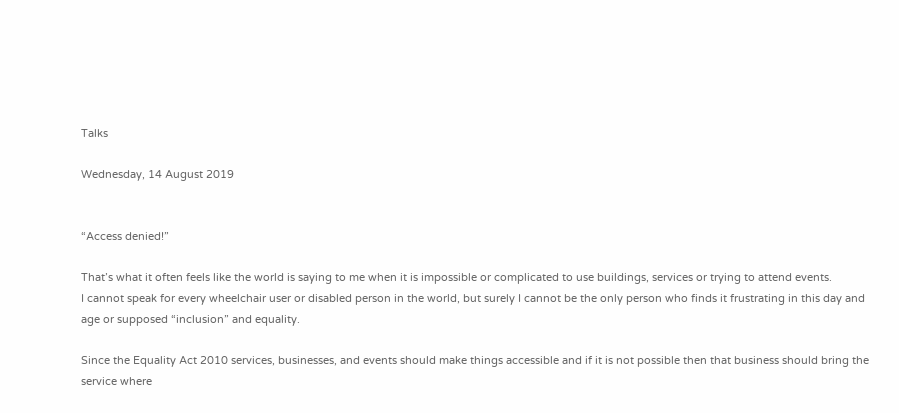Talks

Wednesday, 14 August 2019


“Access denied!”

That’s what it often feels like the world is saying to me when it is impossible or complicated to use buildings, services or trying to attend events.
I cannot speak for every wheelchair user or disabled person in the world, but surely I cannot be the only person who finds it frustrating in this day and age or supposed “inclusion” and equality.

Since the Equality Act 2010 services, businesses, and events should make things accessible and if it is not possible then that business should bring the service where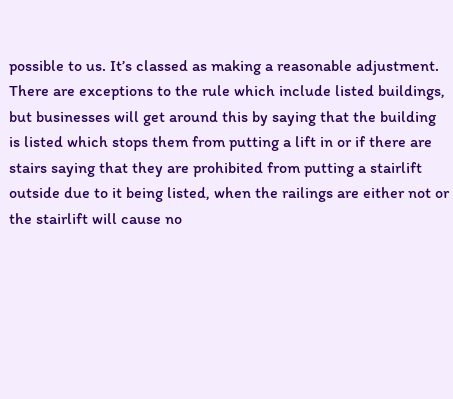possible to us. It’s classed as making a reasonable adjustment. There are exceptions to the rule which include listed buildings, but businesses will get around this by saying that the building is listed which stops them from putting a lift in or if there are stairs saying that they are prohibited from putting a stairlift outside due to it being listed, when the railings are either not or the stairlift will cause no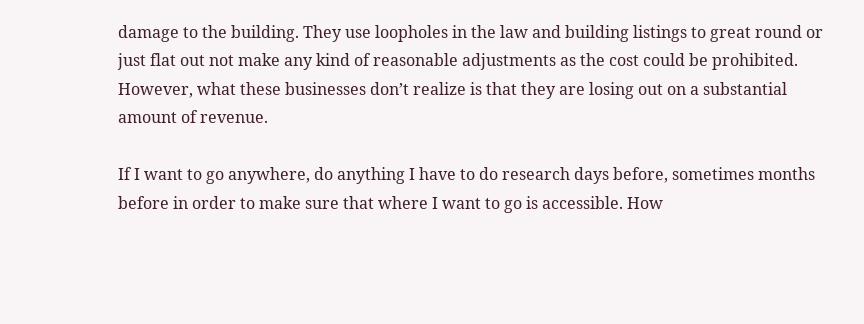damage to the building. They use loopholes in the law and building listings to great round or just flat out not make any kind of reasonable adjustments as the cost could be prohibited. However, what these businesses don’t realize is that they are losing out on a substantial amount of revenue.

If I want to go anywhere, do anything I have to do research days before, sometimes months before in order to make sure that where I want to go is accessible. How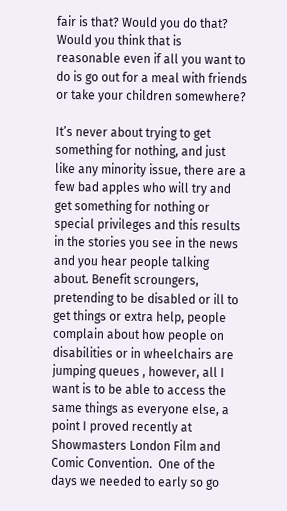fair is that? Would you do that? Would you think that is reasonable even if all you want to do is go out for a meal with friends or take your children somewhere?

It’s never about trying to get something for nothing, and just like any minority issue, there are a few bad apples who will try and get something for nothing or special privileges and this results in the stories you see in the news and you hear people talking about. Benefit scroungers, pretending to be disabled or ill to get things or extra help, people complain about how people on disabilities or in wheelchairs are jumping queues , however, all I want is to be able to access the same things as everyone else, a point I proved recently at Showmasters London Film and Comic Convention.  One of the days we needed to early so go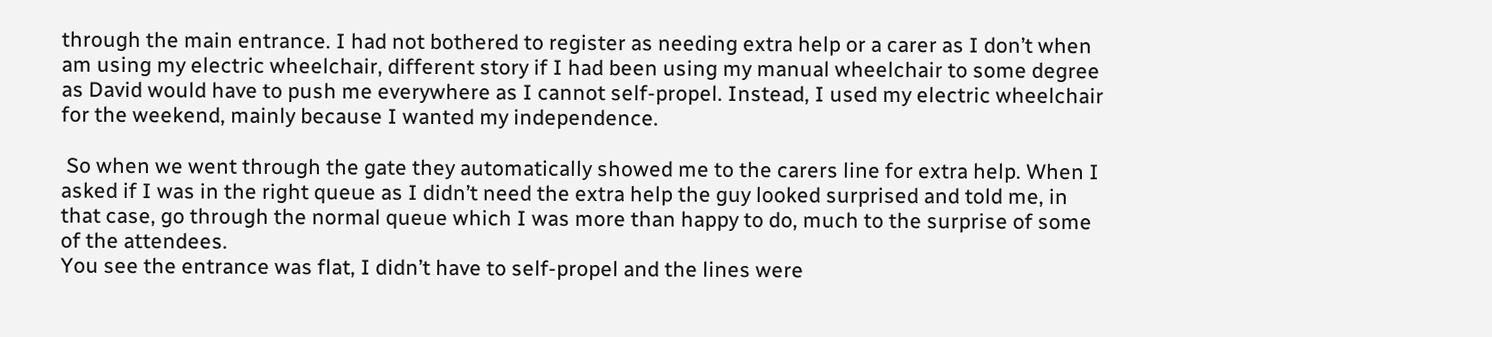through the main entrance. I had not bothered to register as needing extra help or a carer as I don’t when am using my electric wheelchair, different story if I had been using my manual wheelchair to some degree as David would have to push me everywhere as I cannot self-propel. Instead, I used my electric wheelchair for the weekend, mainly because I wanted my independence.

 So when we went through the gate they automatically showed me to the carers line for extra help. When I asked if I was in the right queue as I didn’t need the extra help the guy looked surprised and told me, in that case, go through the normal queue which I was more than happy to do, much to the surprise of some of the attendees.
You see the entrance was flat, I didn’t have to self-propel and the lines were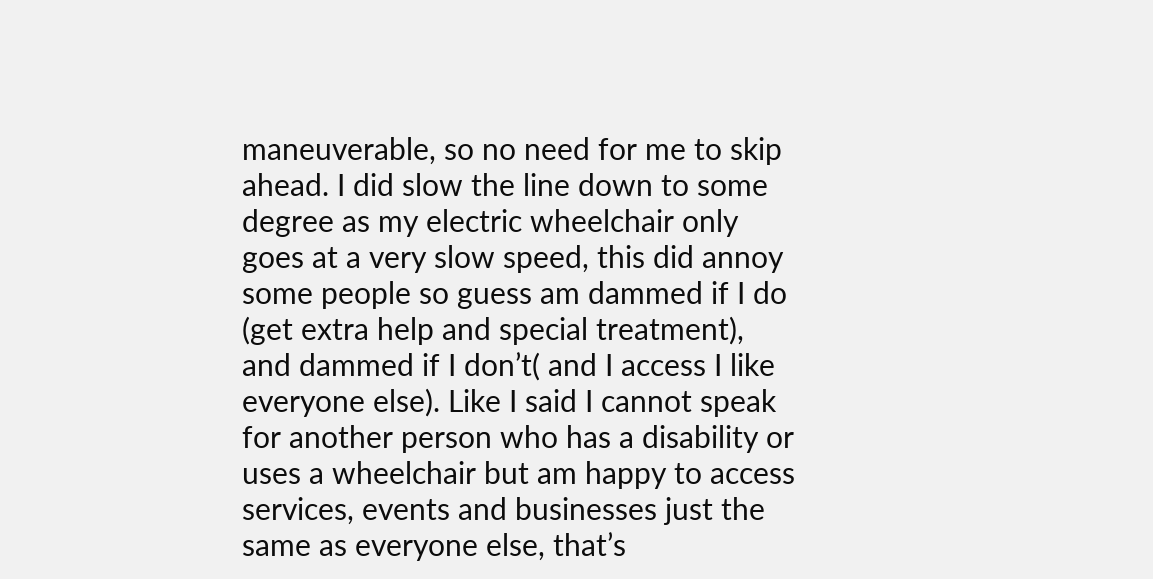maneuverable, so no need for me to skip ahead. I did slow the line down to some degree as my electric wheelchair only goes at a very slow speed, this did annoy some people so guess am dammed if I do (get extra help and special treatment), and dammed if I don’t( and I access I like everyone else). Like I said I cannot speak for another person who has a disability or uses a wheelchair but am happy to access services, events and businesses just the same as everyone else, that’s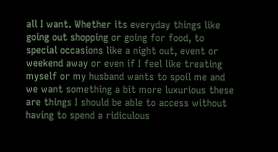all I want. Whether its everyday things like going out shopping or going for food, to special occasions like a night out, event or weekend away or even if I feel like treating myself or my husband wants to spoil me and we want something a bit more luxurious these are things I should be able to access without having to spend a ridiculous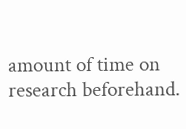amount of time on research beforehand.